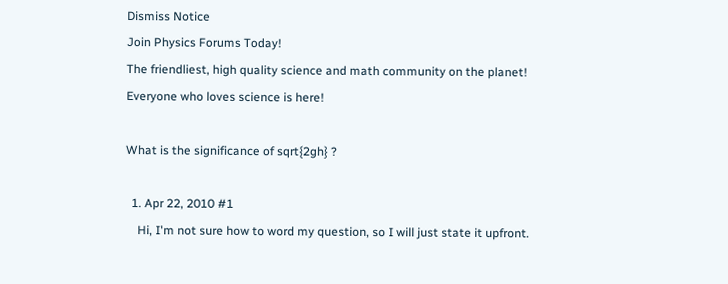Dismiss Notice
Join Physics Forums Today!
The friendliest, high quality science and math community on the planet! Everyone who loves science is here!

What is the significance of sqrt{2gh} ?

  1. Apr 22, 2010 #1
    Hi, I'm not sure how to word my question, so I will just state it upfront.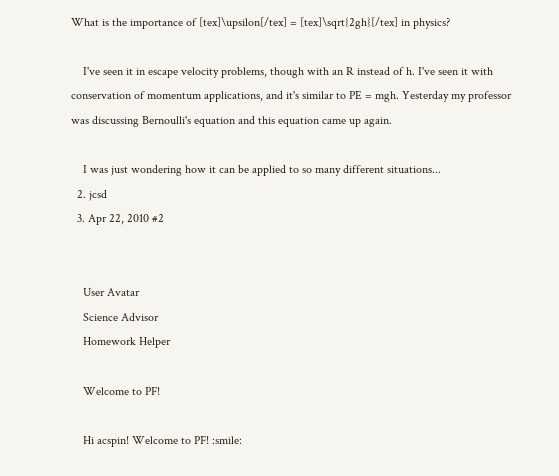What is the importance of [tex]\upsilon[/tex] = [tex]\sqrt{2gh}[/tex] in physics?

    I've seen it in escape velocity problems, though with an R instead of h. I've seen it with conservation of momentum applications, and it's similar to PE = mgh. Yesterday my professor was discussing Bernoulli's equation and this equation came up again.

    I was just wondering how it can be applied to so many different situations...
  2. jcsd
  3. Apr 22, 2010 #2


    User Avatar
    Science Advisor
    Homework Helper

    Welcome to PF!

    Hi acspin! Welcome to PF! :smile: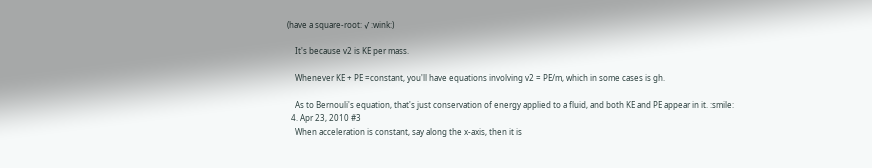(have a square-root: √ :wink:)

    It's because v2 is KE per mass.

    Whenever KE + PE =constant, you'll have equations involving v2 = PE/m, which in some cases is gh.

    As to Bernouli's equation, that's just conservation of energy applied to a fluid, and both KE and PE appear in it. :smile:
  4. Apr 23, 2010 #3
    When acceleration is constant, say along the x-axis, then it is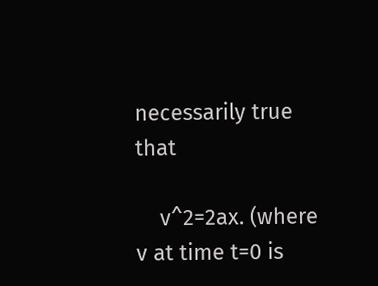necessarily true that

    v^2=2ax. (where v at time t=0 is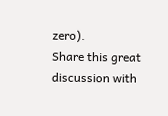zero).
Share this great discussion with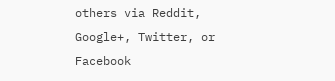others via Reddit, Google+, Twitter, or Facebook